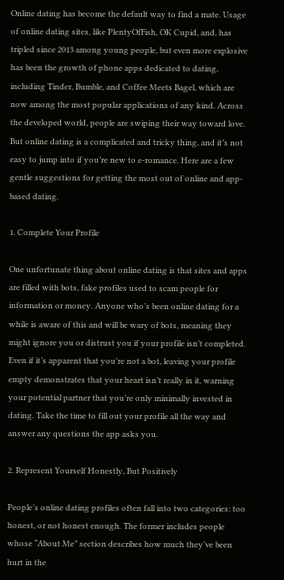Online dating has become the default way to find a mate. Usage of online dating sites, like PlentyOfFish, OK Cupid, and, has tripled since 2013 among young people, but even more explosive has been the growth of phone apps dedicated to dating, including Tinder, Bumble, and Coffee Meets Bagel, which are now among the most popular applications of any kind. Across the developed world, people are swiping their way toward love. But online dating is a complicated and tricky thing, and it’s not easy to jump into if you’re new to e-romance. Here are a few gentle suggestions for getting the most out of online and app-based dating.

1. Complete Your Profile

One unfortunate thing about online dating is that sites and apps are filled with bots, fake profiles used to scam people for information or money. Anyone who’s been online dating for a while is aware of this and will be wary of bots, meaning they might ignore you or distrust you if your profile isn’t completed. Even if it’s apparent that you’re not a bot, leaving your profile empty demonstrates that your heart isn’t really in it, warning your potential partner that you’re only minimally invested in dating. Take the time to fill out your profile all the way and answer any questions the app asks you.

2. Represent Yourself Honestly, But Positively

People’s online dating profiles often fall into two categories: too honest, or not honest enough. The former includes people whose “About Me” section describes how much they’ve been hurt in the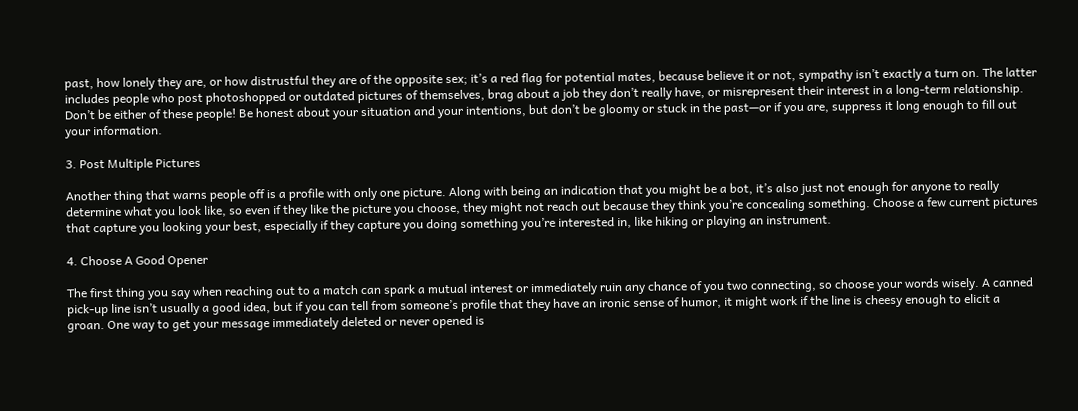past, how lonely they are, or how distrustful they are of the opposite sex; it’s a red flag for potential mates, because believe it or not, sympathy isn’t exactly a turn on. The latter includes people who post photoshopped or outdated pictures of themselves, brag about a job they don’t really have, or misrepresent their interest in a long-term relationship. Don’t be either of these people! Be honest about your situation and your intentions, but don’t be gloomy or stuck in the past—or if you are, suppress it long enough to fill out your information.

3. Post Multiple Pictures

Another thing that warns people off is a profile with only one picture. Along with being an indication that you might be a bot, it’s also just not enough for anyone to really determine what you look like, so even if they like the picture you choose, they might not reach out because they think you’re concealing something. Choose a few current pictures that capture you looking your best, especially if they capture you doing something you’re interested in, like hiking or playing an instrument.

4. Choose A Good Opener

The first thing you say when reaching out to a match can spark a mutual interest or immediately ruin any chance of you two connecting, so choose your words wisely. A canned pick-up line isn’t usually a good idea, but if you can tell from someone’s profile that they have an ironic sense of humor, it might work if the line is cheesy enough to elicit a groan. One way to get your message immediately deleted or never opened is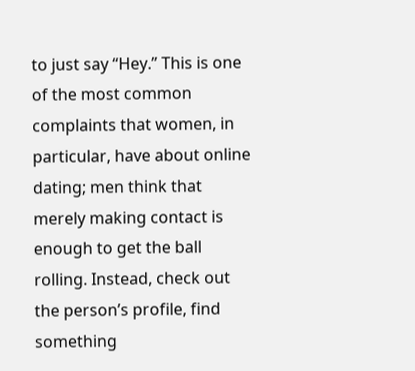to just say “Hey.” This is one of the most common complaints that women, in particular, have about online dating; men think that merely making contact is enough to get the ball rolling. Instead, check out the person’s profile, find something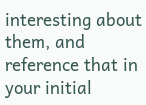interesting about them, and reference that in your initial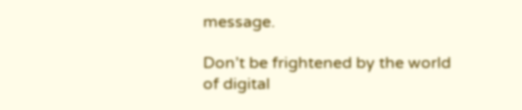message.

Don’t be frightened by the world of digital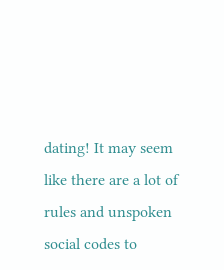dating! It may seem like there are a lot of rules and unspoken social codes to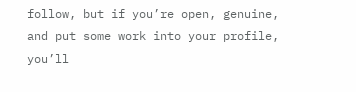follow, but if you’re open, genuine, and put some work into your profile, you’ll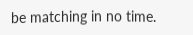be matching in no time.